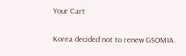Your Cart

Korea decided not to renew GSOMIA.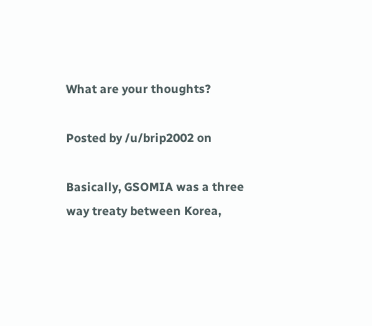What are your thoughts?

Posted by /u/brip2002 on

Basically, GSOMIA was a three way treaty between Korea,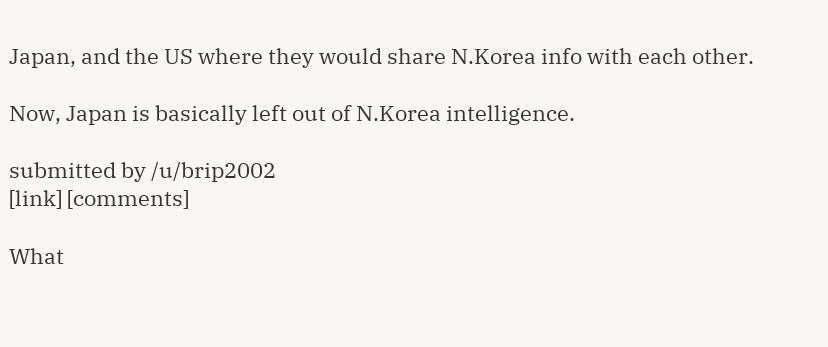Japan, and the US where they would share N.Korea info with each other.

Now, Japan is basically left out of N.Korea intelligence.

submitted by /u/brip2002
[link] [comments]

What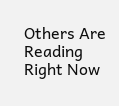Others Are Reading Right Now